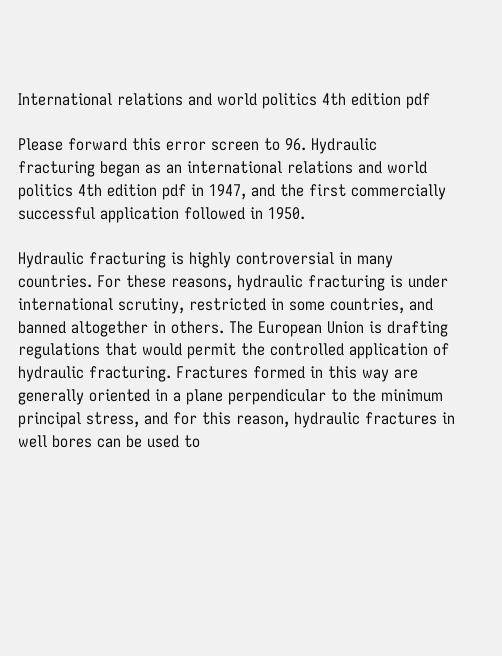International relations and world politics 4th edition pdf

Please forward this error screen to 96. Hydraulic fracturing began as an international relations and world politics 4th edition pdf in 1947, and the first commercially successful application followed in 1950.

Hydraulic fracturing is highly controversial in many countries. For these reasons, hydraulic fracturing is under international scrutiny, restricted in some countries, and banned altogether in others. The European Union is drafting regulations that would permit the controlled application of hydraulic fracturing. Fractures formed in this way are generally oriented in a plane perpendicular to the minimum principal stress, and for this reason, hydraulic fractures in well bores can be used to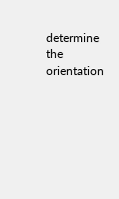determine the orientation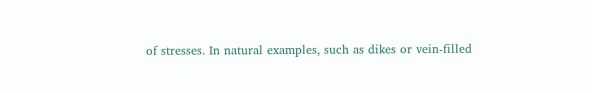of stresses. In natural examples, such as dikes or vein-filled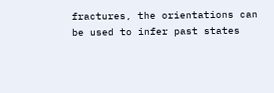fractures, the orientations can be used to infer past states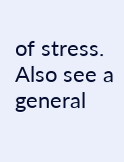of stress. Also see a general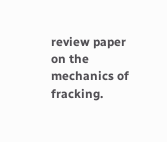review paper on the mechanics of fracking.